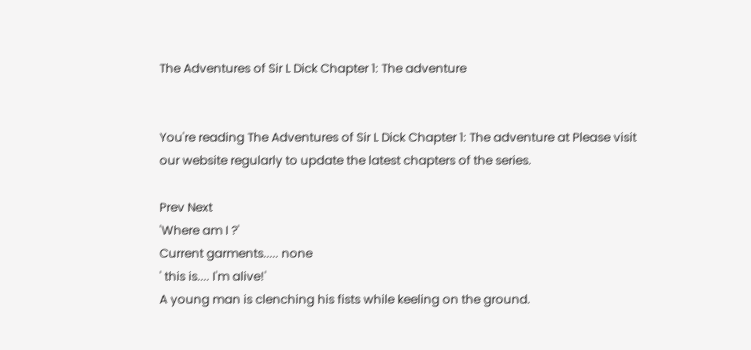The Adventures of Sir L Dick Chapter 1: The adventure


You're reading The Adventures of Sir L Dick Chapter 1: The adventure at Please visit our website regularly to update the latest chapters of the series.

Prev Next
'Where am I ?'
Current garments..... none
' this is.... I'm alive!'
A young man is clenching his fists while keeling on the ground.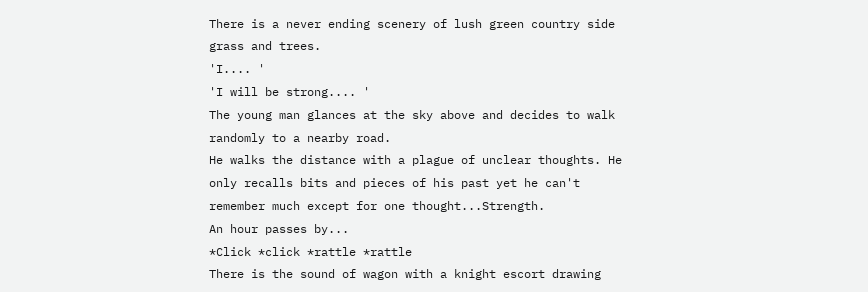There is a never ending scenery of lush green country side grass and trees.
'I.... '
'I will be strong.... '
The young man glances at the sky above and decides to walk randomly to a nearby road.
He walks the distance with a plague of unclear thoughts. He only recalls bits and pieces of his past yet he can't remember much except for one thought...Strength.
An hour passes by...
*Click *click *rattle *rattle
There is the sound of wagon with a knight escort drawing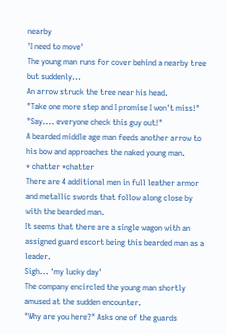nearby
'I need to move'
The young man runs for cover behind a nearby tree but suddenly...
An arrow struck the tree near his head.
"Take one more step and I promise I won't miss!"
"Say.... everyone check this guy out!"
A bearded middle age man feeds another arrow to his bow and approaches the naked young man.
* chatter *chatter
There are 4 additional men in full leather armor and metallic swords that follow along close by with the bearded man.
It seems that there are a single wagon with an assigned guard escort being this bearded man as a leader.
Sigh... 'my lucky day'
The company encircled the young man shortly amused at the sudden encounter.
"Why are you here?" Asks one of the guards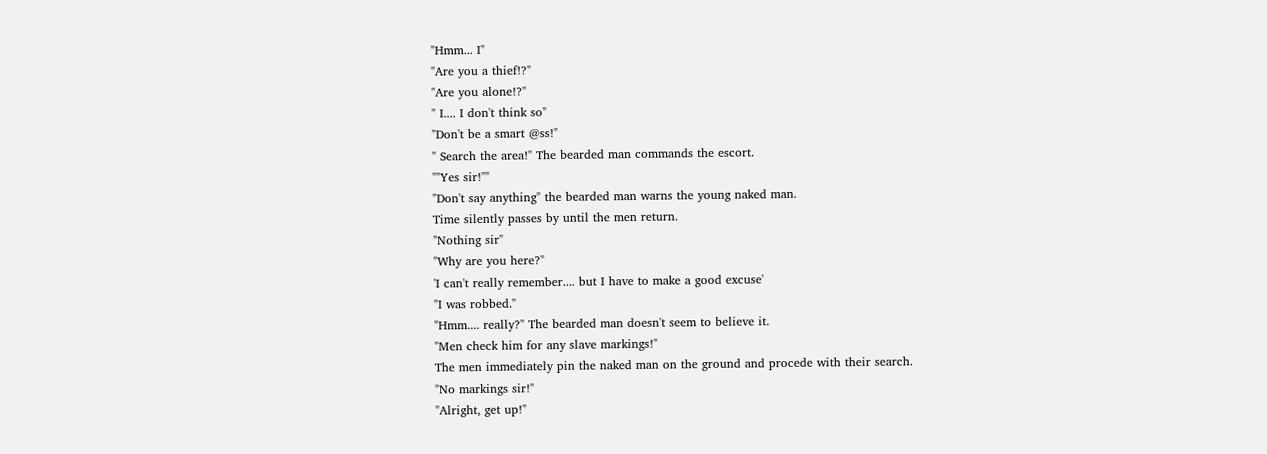"Hmm... I"
"Are you a thief!?"
"Are you alone!?"
" I.... I don't think so"
"Don't be a smart @ss!"
" Search the area!" The bearded man commands the escort.
""Yes sir!""
"Don't say anything" the bearded man warns the young naked man.
Time silently passes by until the men return.
"Nothing sir"
"Why are you here?"
'I can't really remember.... but I have to make a good excuse'
"I was robbed."
"Hmm.... really?" The bearded man doesn't seem to believe it.
"Men check him for any slave markings!"
The men immediately pin the naked man on the ground and procede with their search.
"No markings sir!"
"Alright, get up!"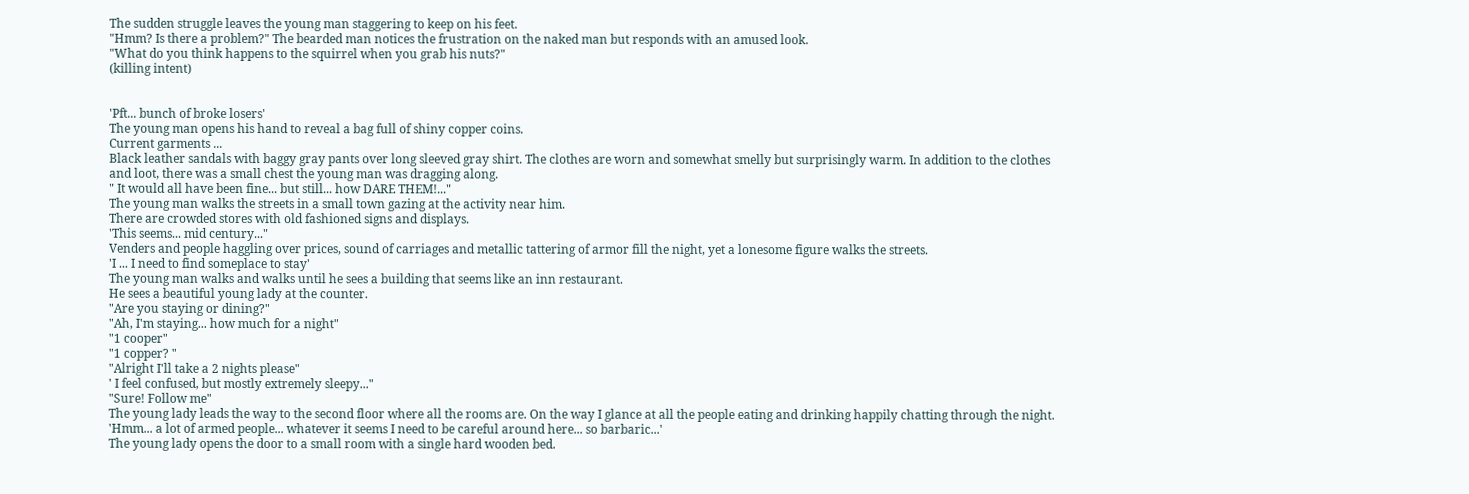The sudden struggle leaves the young man staggering to keep on his feet.
"Hmm? Is there a problem?" The bearded man notices the frustration on the naked man but responds with an amused look.
"What do you think happens to the squirrel when you grab his nuts?"
(killing intent)


'Pft... bunch of broke losers'
The young man opens his hand to reveal a bag full of shiny copper coins.
Current garments ...
Black leather sandals with baggy gray pants over long sleeved gray shirt. The clothes are worn and somewhat smelly but surprisingly warm. In addition to the clothes and loot, there was a small chest the young man was dragging along.
" It would all have been fine... but still... how DARE THEM!..."
The young man walks the streets in a small town gazing at the activity near him.
There are crowded stores with old fashioned signs and displays.
'This seems... mid century..."
Venders and people haggling over prices, sound of carriages and metallic tattering of armor fill the night, yet a lonesome figure walks the streets.
'I ... I need to find someplace to stay'
The young man walks and walks until he sees a building that seems like an inn restaurant.
He sees a beautiful young lady at the counter.
"Are you staying or dining?"
"Ah, I'm staying... how much for a night"
"1 cooper"
"1 copper? "
"Alright I'll take a 2 nights please"
' I feel confused, but mostly extremely sleepy..."
"Sure! Follow me"
The young lady leads the way to the second floor where all the rooms are. On the way I glance at all the people eating and drinking happily chatting through the night.
'Hmm... a lot of armed people... whatever it seems I need to be careful around here... so barbaric...'
The young lady opens the door to a small room with a single hard wooden bed.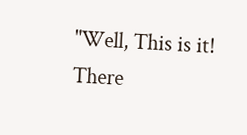"Well, This is it! There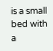is a small bed with a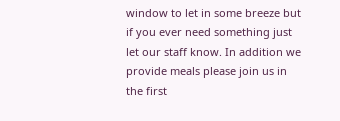window to let in some breeze but if you ever need something just let our staff know. In addition we provide meals please join us in the first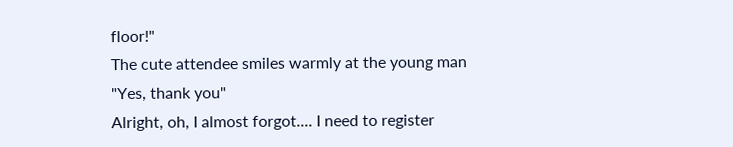floor!"
The cute attendee smiles warmly at the young man
"Yes, thank you"
Alright, oh, I almost forgot.... I need to register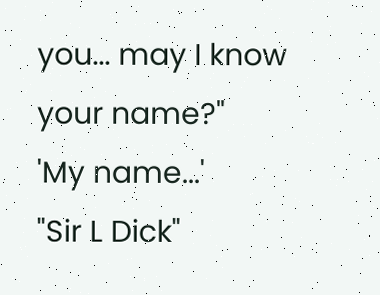you... may I know your name?"
'My name...'
"Sir L Dick"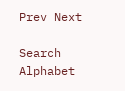Prev Next

Search Alphabet